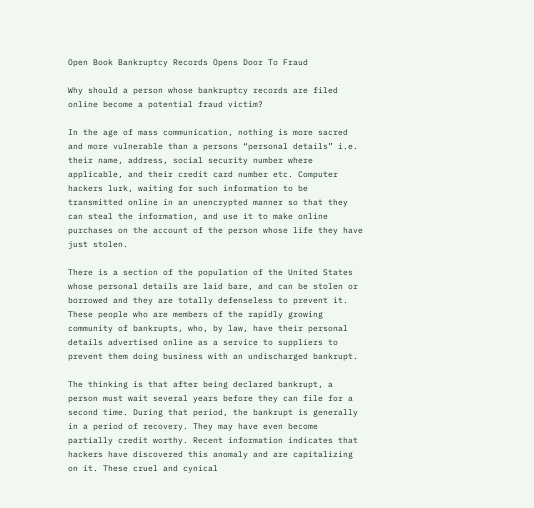Open Book Bankruptcy Records Opens Door To Fraud

Why should a person whose bankruptcy records are filed online become a potential fraud victim?

In the age of mass communication, nothing is more sacred and more vulnerable than a persons “personal details” i.e. their name, address, social security number where applicable, and their credit card number etc. Computer hackers lurk, waiting for such information to be transmitted online in an unencrypted manner so that they can steal the information, and use it to make online purchases on the account of the person whose life they have just stolen.

There is a section of the population of the United States whose personal details are laid bare, and can be stolen or borrowed and they are totally defenseless to prevent it. These people who are members of the rapidly growing community of bankrupts, who, by law, have their personal details advertised online as a service to suppliers to prevent them doing business with an undischarged bankrupt.

The thinking is that after being declared bankrupt, a person must wait several years before they can file for a second time. During that period, the bankrupt is generally in a period of recovery. They may have even become partially credit worthy. Recent information indicates that hackers have discovered this anomaly and are capitalizing on it. These cruel and cynical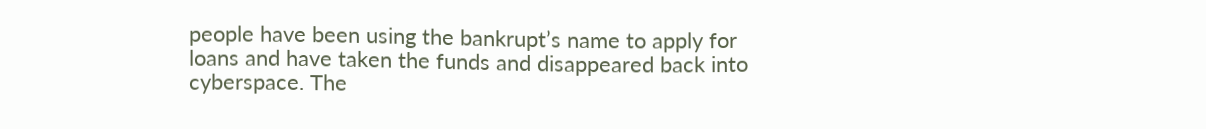people have been using the bankrupt’s name to apply for loans and have taken the funds and disappeared back into cyberspace. The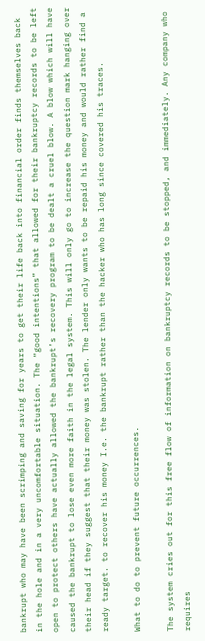bankrupt who may have been scrimping and saving for years to get their life back into financial order finds themselves back in the hole and in a very uncomfortable situation. The “good intentions” that allowed for their bankruptcy records to be left open to protect others have actually allowed the bankrupt’s recovery program to be dealt a cruel blow. A blow which will have caused the bankrupt to lose even more faith in the legal system. This will only go to increase the question mark hanging over their head if they suggest that their money was stolen. The lender only wants to be repaid his money and would rather find a ready target. to recover his money I.e. the bankrupt rather than the hacker who has long since covered his traces.

What to do to prevent future occurrences.

The system cries out for this free flow of information on bankruptcy records to be stopped, and immediately. Any company who requires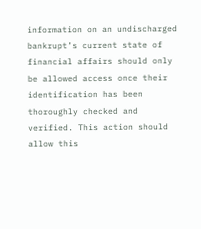information on an undischarged bankrupt’s current state of financial affairs should only be allowed access once their identification has been thoroughly checked and verified. This action should allow this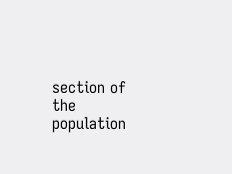section of the population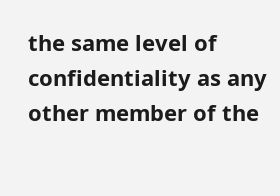the same level of confidentiality as any other member of the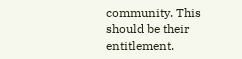community. This should be their entitlement.